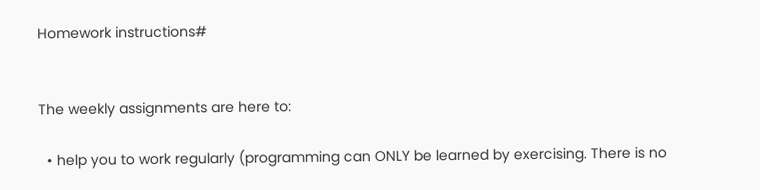Homework instructions#


The weekly assignments are here to:

  • help you to work regularly (programming can ONLY be learned by exercising. There is no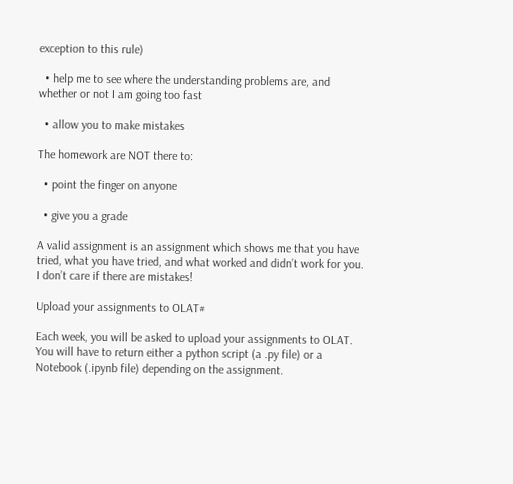exception to this rule)

  • help me to see where the understanding problems are, and whether or not I am going too fast

  • allow you to make mistakes

The homework are NOT there to:

  • point the finger on anyone

  • give you a grade

A valid assignment is an assignment which shows me that you have tried, what you have tried, and what worked and didn’t work for you. I don’t care if there are mistakes!

Upload your assignments to OLAT#

Each week, you will be asked to upload your assignments to OLAT. You will have to return either a python script (a .py file) or a Notebook (.ipynb file) depending on the assignment.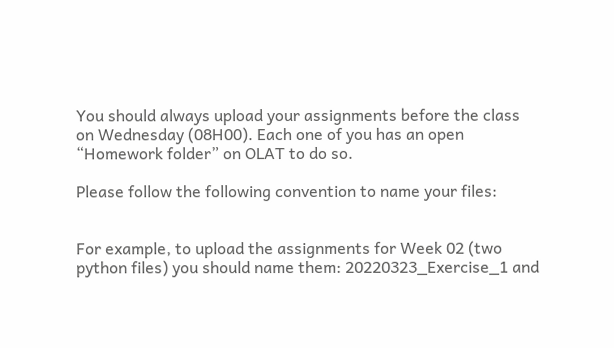You should always upload your assignments before the class on Wednesday (08H00). Each one of you has an open “Homework folder” on OLAT to do so.

Please follow the following convention to name your files:


For example, to upload the assignments for Week 02 (two python files) you should name them: 20220323_Exercise_1 and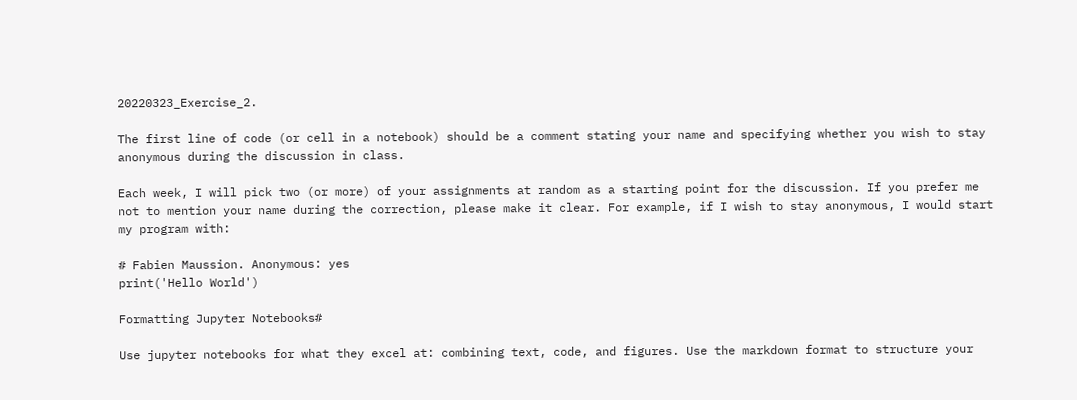20220323_Exercise_2.

The first line of code (or cell in a notebook) should be a comment stating your name and specifying whether you wish to stay anonymous during the discussion in class.

Each week, I will pick two (or more) of your assignments at random as a starting point for the discussion. If you prefer me not to mention your name during the correction, please make it clear. For example, if I wish to stay anonymous, I would start my program with:

# Fabien Maussion. Anonymous: yes
print('Hello World')

Formatting Jupyter Notebooks#

Use jupyter notebooks for what they excel at: combining text, code, and figures. Use the markdown format to structure your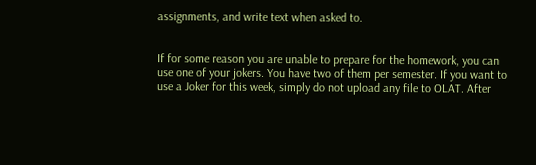assignments, and write text when asked to.


If for some reason you are unable to prepare for the homework, you can use one of your jokers. You have two of them per semester. If you want to use a Joker for this week, simply do not upload any file to OLAT. After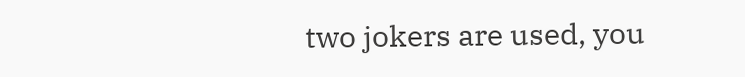two jokers are used, you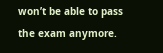won’t be able to pass the exam anymore.